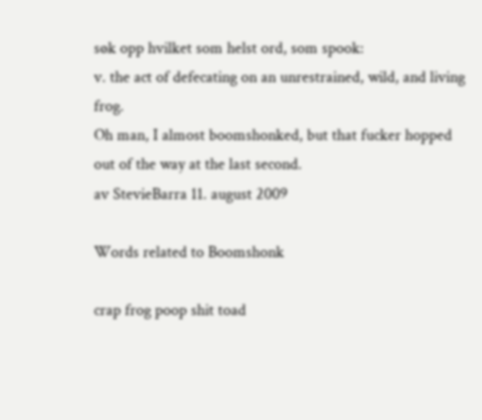søk opp hvilket som helst ord, som spook:
v. the act of defecating on an unrestrained, wild, and living frog.
Oh man, I almost boomshonked, but that fucker hopped out of the way at the last second.
av StevieBarra 11. august 2009

Words related to Boomshonk

crap frog poop shit toad